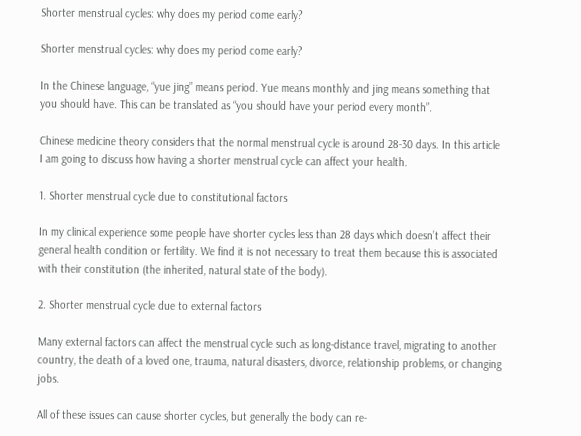Shorter menstrual cycles: why does my period come early?

Shorter menstrual cycles: why does my period come early?

In the Chinese language, “yue jing” means period. Yue means monthly and jing means something that you should have. This can be translated as “you should have your period every month”.

Chinese medicine theory considers that the normal menstrual cycle is around 28-30 days. In this article I am going to discuss how having a shorter menstrual cycle can affect your health.

1. Shorter menstrual cycle due to constitutional factors

In my clinical experience some people have shorter cycles less than 28 days which doesn’t affect their general health condition or fertility. We find it is not necessary to treat them because this is associated with their constitution (the inherited, natural state of the body).

2. Shorter menstrual cycle due to external factors

Many external factors can affect the menstrual cycle such as long-distance travel, migrating to another country, the death of a loved one, trauma, natural disasters, divorce, relationship problems, or changing jobs.

All of these issues can cause shorter cycles, but generally the body can re-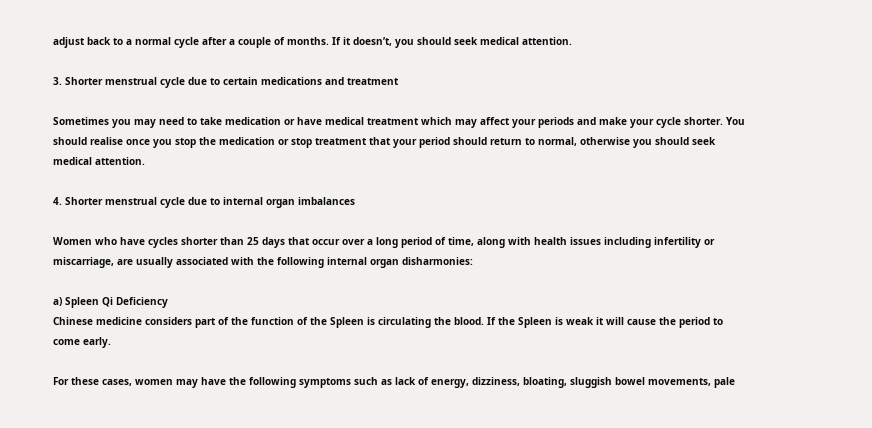adjust back to a normal cycle after a couple of months. If it doesn’t, you should seek medical attention.

3. Shorter menstrual cycle due to certain medications and treatment

Sometimes you may need to take medication or have medical treatment which may affect your periods and make your cycle shorter. You should realise once you stop the medication or stop treatment that your period should return to normal, otherwise you should seek medical attention.

4. Shorter menstrual cycle due to internal organ imbalances

Women who have cycles shorter than 25 days that occur over a long period of time, along with health issues including infertility or miscarriage, are usually associated with the following internal organ disharmonies:

a) Spleen Qi Deficiency
Chinese medicine considers part of the function of the Spleen is circulating the blood. If the Spleen is weak it will cause the period to come early.

For these cases, women may have the following symptoms such as lack of energy, dizziness, bloating, sluggish bowel movements, pale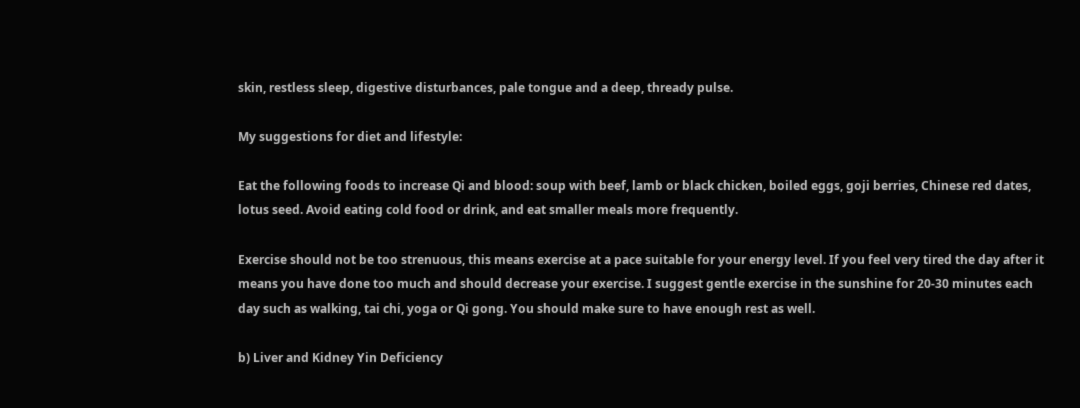skin, restless sleep, digestive disturbances, pale tongue and a deep, thready pulse.

My suggestions for diet and lifestyle:

Eat the following foods to increase Qi and blood: soup with beef, lamb or black chicken, boiled eggs, goji berries, Chinese red dates, lotus seed. Avoid eating cold food or drink, and eat smaller meals more frequently.

Exercise should not be too strenuous, this means exercise at a pace suitable for your energy level. If you feel very tired the day after it means you have done too much and should decrease your exercise. I suggest gentle exercise in the sunshine for 20-30 minutes each day such as walking, tai chi, yoga or Qi gong. You should make sure to have enough rest as well.

b) Liver and Kidney Yin Deficiency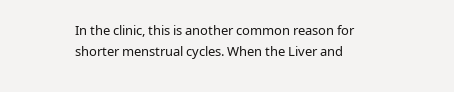In the clinic, this is another common reason for shorter menstrual cycles. When the Liver and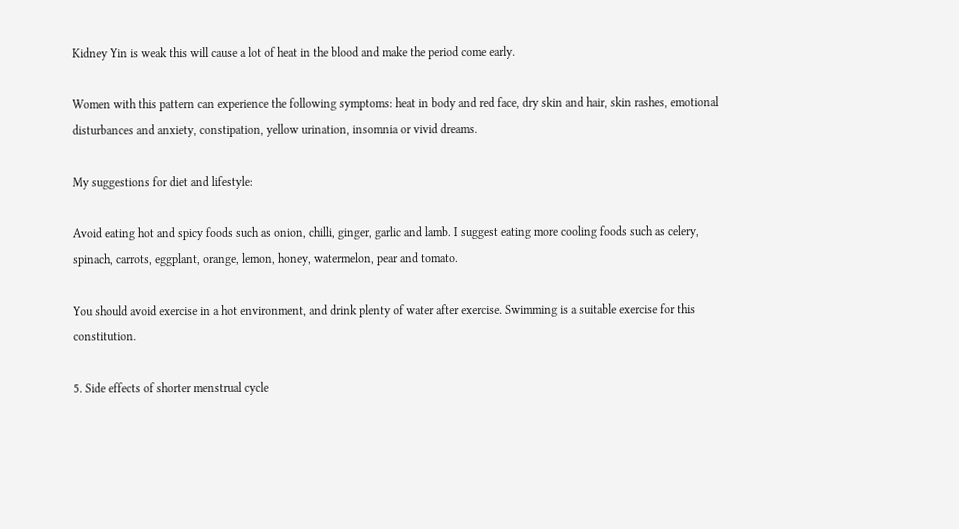Kidney Yin is weak this will cause a lot of heat in the blood and make the period come early.

Women with this pattern can experience the following symptoms: heat in body and red face, dry skin and hair, skin rashes, emotional disturbances and anxiety, constipation, yellow urination, insomnia or vivid dreams.

My suggestions for diet and lifestyle:

Avoid eating hot and spicy foods such as onion, chilli, ginger, garlic and lamb. I suggest eating more cooling foods such as celery, spinach, carrots, eggplant, orange, lemon, honey, watermelon, pear and tomato.

You should avoid exercise in a hot environment, and drink plenty of water after exercise. Swimming is a suitable exercise for this constitution.

5. Side effects of shorter menstrual cycle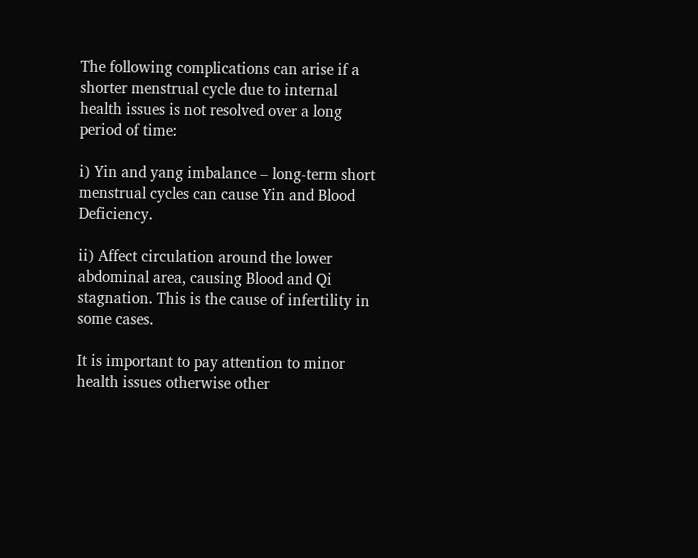The following complications can arise if a shorter menstrual cycle due to internal health issues is not resolved over a long period of time:

i) Yin and yang imbalance – long-term short menstrual cycles can cause Yin and Blood Deficiency.

ii) Affect circulation around the lower abdominal area, causing Blood and Qi stagnation. This is the cause of infertility in some cases.

It is important to pay attention to minor health issues otherwise other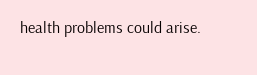health problems could arise.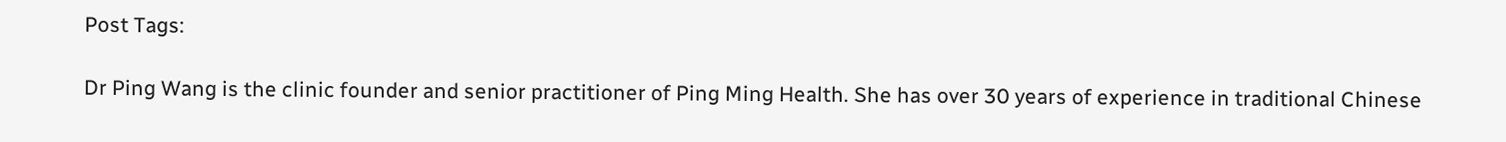Post Tags:

Dr Ping Wang is the clinic founder and senior practitioner of Ping Ming Health. She has over 30 years of experience in traditional Chinese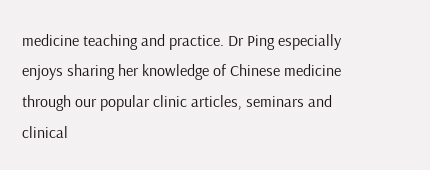medicine teaching and practice. Dr Ping especially enjoys sharing her knowledge of Chinese medicine through our popular clinic articles, seminars and clinical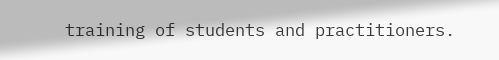training of students and practitioners.